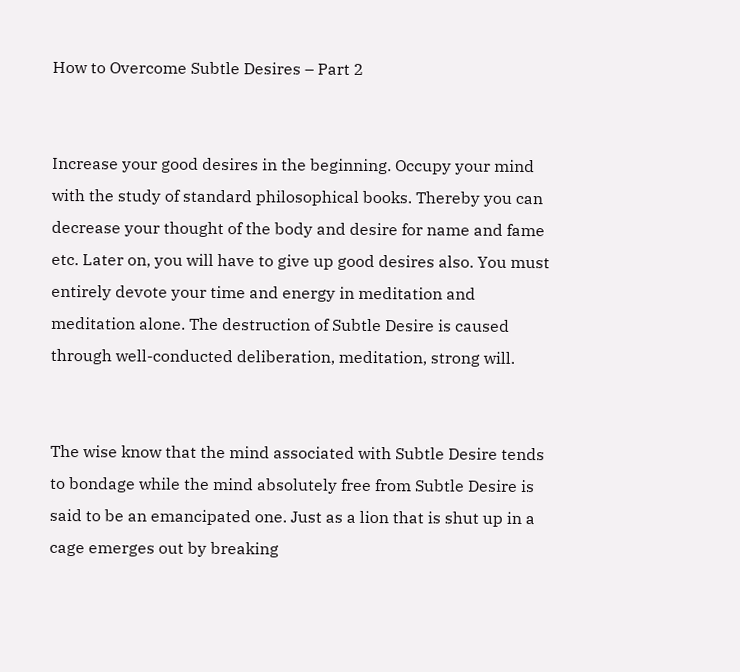How to Overcome Subtle Desires – Part 2


Increase your good desires in the beginning. Occupy your mind with the study of standard philosophical books. Thereby you can decrease your thought of the body and desire for name and fame etc. Later on, you will have to give up good desires also. You must entirely devote your time and energy in meditation and meditation alone. The destruction of Subtle Desire is caused through well-conducted deliberation, meditation, strong will.


The wise know that the mind associated with Subtle Desire tends to bondage while the mind absolutely free from Subtle Desire is said to be an emancipated one. Just as a lion that is shut up in a cage emerges out by breaking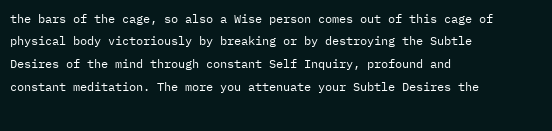the bars of the cage, so also a Wise person comes out of this cage of physical body victoriously by breaking or by destroying the Subtle Desires of the mind through constant Self Inquiry, profound and constant meditation. The more you attenuate your Subtle Desires the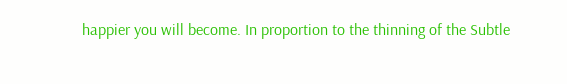happier you will become. In proportion to the thinning of the Subtle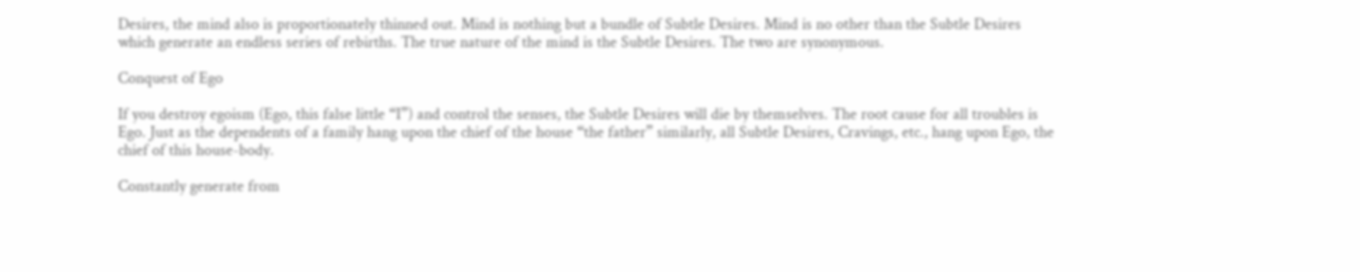Desires, the mind also is proportionately thinned out. Mind is nothing but a bundle of Subtle Desires. Mind is no other than the Subtle Desires which generate an endless series of rebirths. The true nature of the mind is the Subtle Desires. The two are synonymous.

Conquest of Ego

If you destroy egoism (Ego, this false little “I”) and control the senses, the Subtle Desires will die by themselves. The root cause for all troubles is Ego. Just as the dependents of a family hang upon the chief of the house “the father” similarly, all Subtle Desires, Cravings, etc., hang upon Ego, the chief of this house-body.

Constantly generate from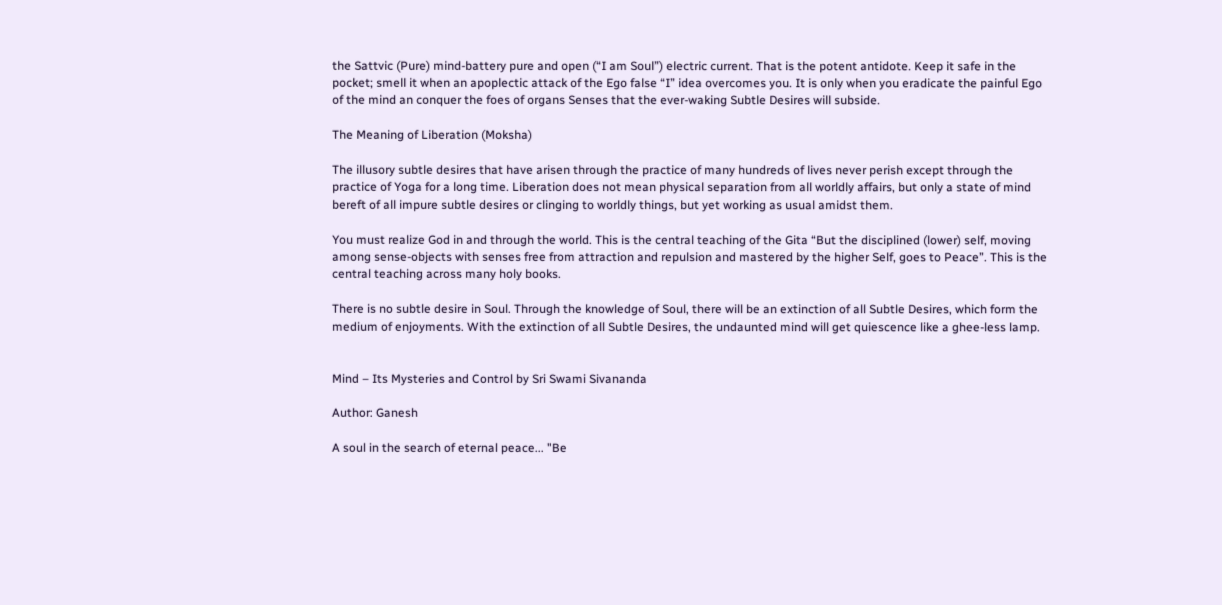the Sattvic (Pure) mind-battery pure and open (“I am Soul”) electric current. That is the potent antidote. Keep it safe in the pocket; smell it when an apoplectic attack of the Ego false “I” idea overcomes you. It is only when you eradicate the painful Ego of the mind an conquer the foes of organs Senses that the ever-waking Subtle Desires will subside.

The Meaning of Liberation (Moksha)

The illusory subtle desires that have arisen through the practice of many hundreds of lives never perish except through the practice of Yoga for a long time. Liberation does not mean physical separation from all worldly affairs, but only a state of mind bereft of all impure subtle desires or clinging to worldly things, but yet working as usual amidst them.

You must realize God in and through the world. This is the central teaching of the Gita “But the disciplined (lower) self, moving among sense-objects with senses free from attraction and repulsion and mastered by the higher Self, goes to Peace”. This is the central teaching across many holy books.

There is no subtle desire in Soul. Through the knowledge of Soul, there will be an extinction of all Subtle Desires, which form the medium of enjoyments. With the extinction of all Subtle Desires, the undaunted mind will get quiescence like a ghee-less lamp.


Mind – Its Mysteries and Control by Sri Swami Sivananda

Author: Ganesh

A soul in the search of eternal peace... "Be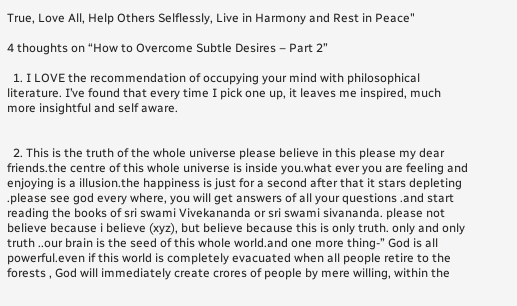True, Love All, Help Others Selflessly, Live in Harmony and Rest in Peace"

4 thoughts on “How to Overcome Subtle Desires – Part 2”

  1. I LOVE the recommendation of occupying your mind with philosophical literature. I’ve found that every time I pick one up, it leaves me inspired, much more insightful and self aware.


  2. This is the truth of the whole universe please believe in this please my dear friends.the centre of this whole universe is inside you.what ever you are feeling and enjoying is a illusion.the happiness is just for a second after that it stars depleting .please see god every where, you will get answers of all your questions .and start reading the books of sri swami Vivekananda or sri swami sivananda. please not believe because i believe (xyz), but believe because this is only truth. only and only truth ..our brain is the seed of this whole world.and one more thing-” God is all powerful.even if this world is completely evacuated when all people retire to the forests , God will immediately create crores of people by mere willing, within the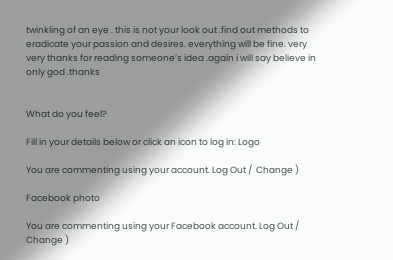twinkling of an eye . this is not your look out .find out methods to eradicate your passion and desires. everything will be fine. very very thanks for reading someone’s idea .again i will say believe in only god .thanks


What do you feel?

Fill in your details below or click an icon to log in: Logo

You are commenting using your account. Log Out /  Change )

Facebook photo

You are commenting using your Facebook account. Log Out /  Change )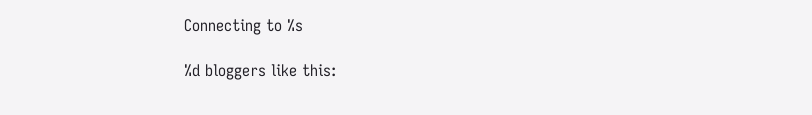Connecting to %s

%d bloggers like this: